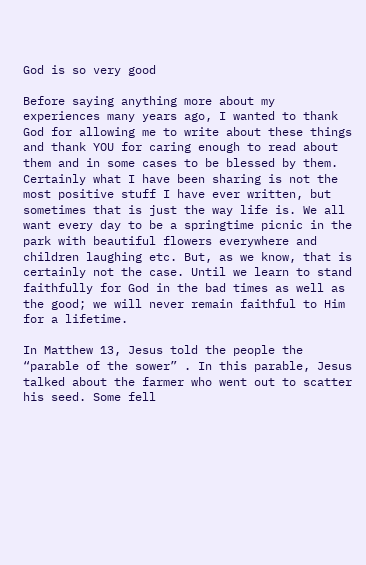God is so very good

Before saying anything more about my experiences many years ago, I wanted to thank God for allowing me to write about these things and thank YOU for caring enough to read about them and in some cases to be blessed by them. Certainly what I have been sharing is not the most positive stuff I have ever written, but sometimes that is just the way life is. We all want every day to be a springtime picnic in the park with beautiful flowers everywhere and children laughing etc. But, as we know, that is certainly not the case. Until we learn to stand faithfully for God in the bad times as well as the good; we will never remain faithful to Him for a lifetime.

In Matthew 13, Jesus told the people the “parable of the sower” . In this parable, Jesus talked about the farmer who went out to scatter his seed. Some fell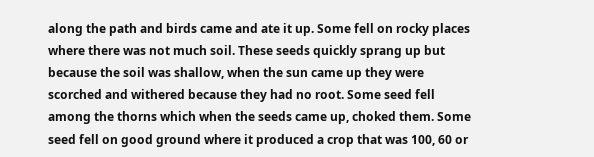along the path and birds came and ate it up. Some fell on rocky places where there was not much soil. These seeds quickly sprang up but because the soil was shallow, when the sun came up they were scorched and withered because they had no root. Some seed fell among the thorns which when the seeds came up, choked them. Some seed fell on good ground where it produced a crop that was 100, 60 or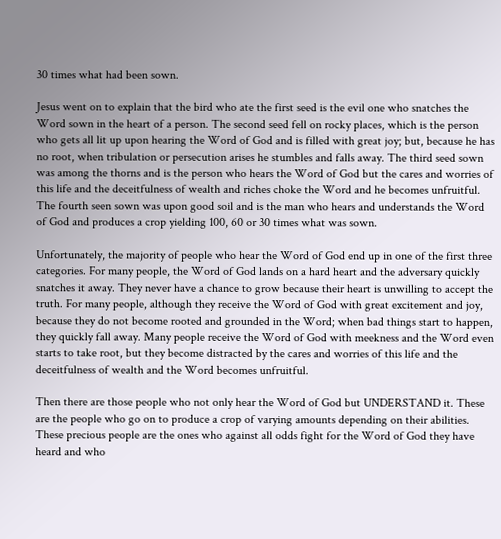30 times what had been sown.

Jesus went on to explain that the bird who ate the first seed is the evil one who snatches the Word sown in the heart of a person. The second seed fell on rocky places, which is the person who gets all lit up upon hearing the Word of God and is filled with great joy; but, because he has no root, when tribulation or persecution arises he stumbles and falls away. The third seed sown was among the thorns and is the person who hears the Word of God but the cares and worries of this life and the deceitfulness of wealth and riches choke the Word and he becomes unfruitful. The fourth seen sown was upon good soil and is the man who hears and understands the Word of God and produces a crop yielding 100, 60 or 30 times what was sown.

Unfortunately, the majority of people who hear the Word of God end up in one of the first three categories. For many people, the Word of God lands on a hard heart and the adversary quickly snatches it away. They never have a chance to grow because their heart is unwilling to accept the truth. For many people, although they receive the Word of God with great excitement and joy, because they do not become rooted and grounded in the Word; when bad things start to happen, they quickly fall away. Many people receive the Word of God with meekness and the Word even starts to take root, but they become distracted by the cares and worries of this life and the deceitfulness of wealth and the Word becomes unfruitful.

Then there are those people who not only hear the Word of God but UNDERSTAND it. These are the people who go on to produce a crop of varying amounts depending on their abilities. These precious people are the ones who against all odds fight for the Word of God they have heard and who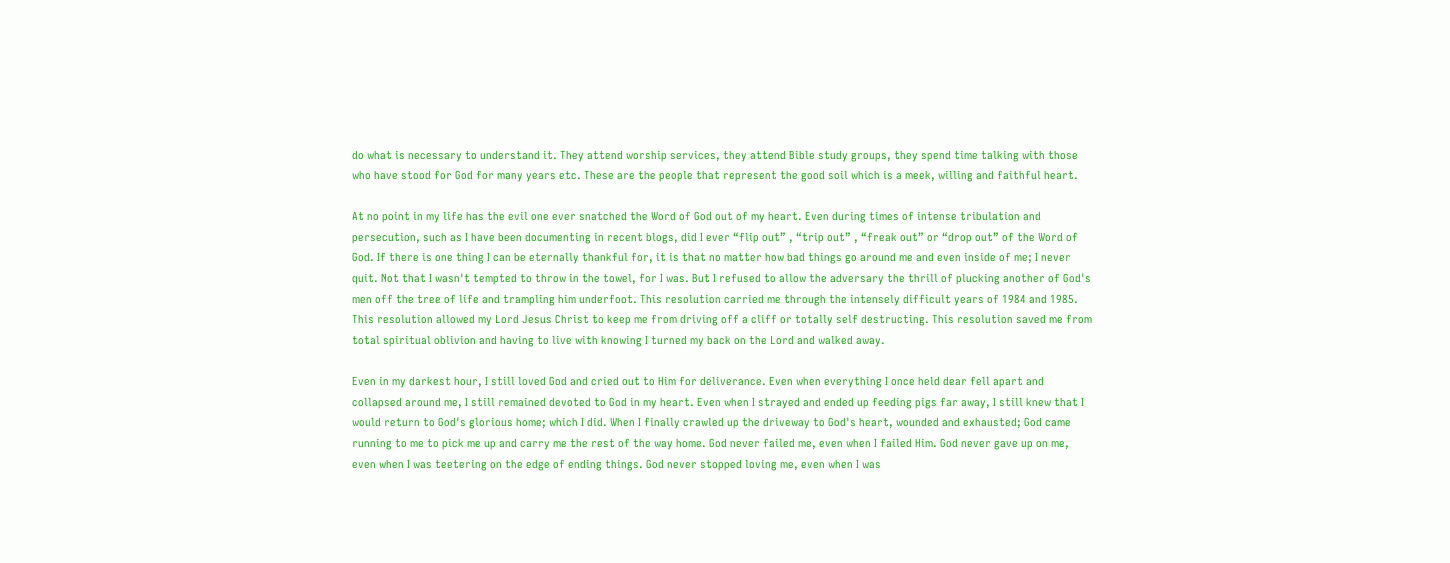do what is necessary to understand it. They attend worship services, they attend Bible study groups, they spend time talking with those who have stood for God for many years etc. These are the people that represent the good soil which is a meek, willing and faithful heart.

At no point in my life has the evil one ever snatched the Word of God out of my heart. Even during times of intense tribulation and persecution, such as I have been documenting in recent blogs, did I ever “flip out” , “trip out” , “freak out” or “drop out” of the Word of God. If there is one thing I can be eternally thankful for, it is that no matter how bad things go around me and even inside of me; I never quit. Not that I wasn't tempted to throw in the towel, for I was. But I refused to allow the adversary the thrill of plucking another of God's men off the tree of life and trampling him underfoot. This resolution carried me through the intensely difficult years of 1984 and 1985. This resolution allowed my Lord Jesus Christ to keep me from driving off a cliff or totally self destructing. This resolution saved me from total spiritual oblivion and having to live with knowing I turned my back on the Lord and walked away.

Even in my darkest hour, I still loved God and cried out to Him for deliverance. Even when everything I once held dear fell apart and collapsed around me, I still remained devoted to God in my heart. Even when I strayed and ended up feeding pigs far away, I still knew that I would return to God's glorious home; which I did. When I finally crawled up the driveway to God's heart, wounded and exhausted; God came running to me to pick me up and carry me the rest of the way home. God never failed me, even when I failed Him. God never gave up on me, even when I was teetering on the edge of ending things. God never stopped loving me, even when I was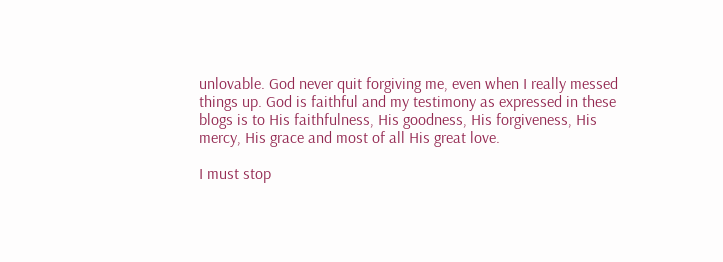unlovable. God never quit forgiving me, even when I really messed things up. God is faithful and my testimony as expressed in these blogs is to His faithfulness, His goodness, His forgiveness, His mercy, His grace and most of all His great love.

I must stop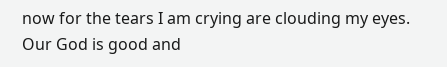now for the tears I am crying are clouding my eyes. Our God is good and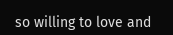so willing to love and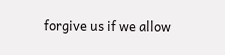forgive us if we allow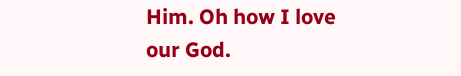Him. Oh how I love our God.